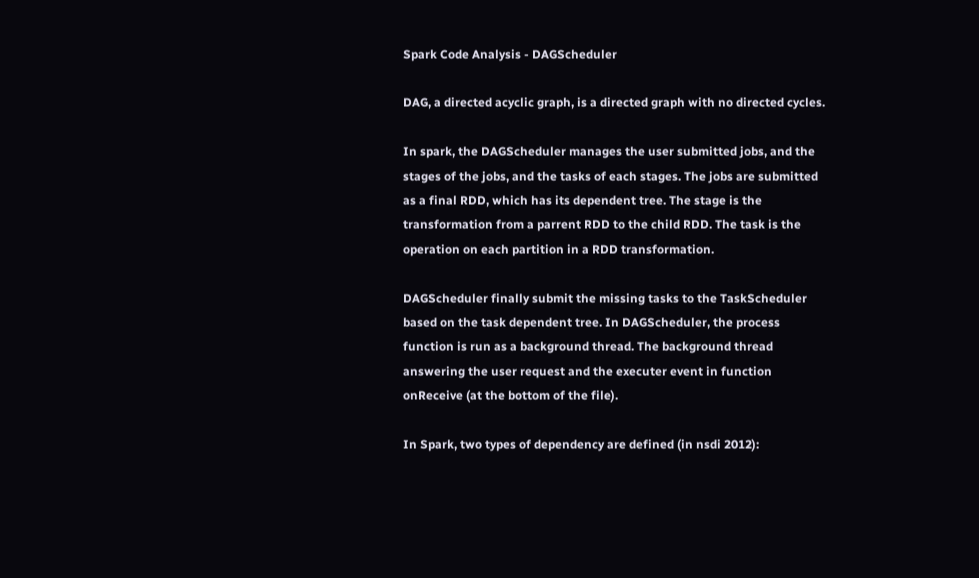Spark Code Analysis - DAGScheduler

DAG, a directed acyclic graph, is a directed graph with no directed cycles.

In spark, the DAGScheduler manages the user submitted jobs, and the stages of the jobs, and the tasks of each stages. The jobs are submitted as a final RDD, which has its dependent tree. The stage is the transformation from a parrent RDD to the child RDD. The task is the operation on each partition in a RDD transformation.

DAGScheduler finally submit the missing tasks to the TaskScheduler based on the task dependent tree. In DAGScheduler, the process function is run as a background thread. The background thread answering the user request and the executer event in function onReceive (at the bottom of the file).

In Spark, two types of dependency are defined (in nsdi 2012):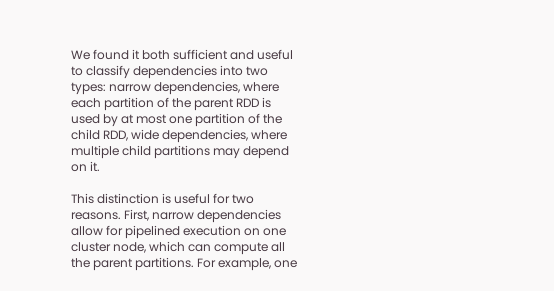We found it both sufficient and useful to classify dependencies into two types: narrow dependencies, where each partition of the parent RDD is used by at most one partition of the child RDD, wide dependencies, where multiple child partitions may depend on it.

This distinction is useful for two reasons. First, narrow dependencies allow for pipelined execution on one cluster node, which can compute all the parent partitions. For example, one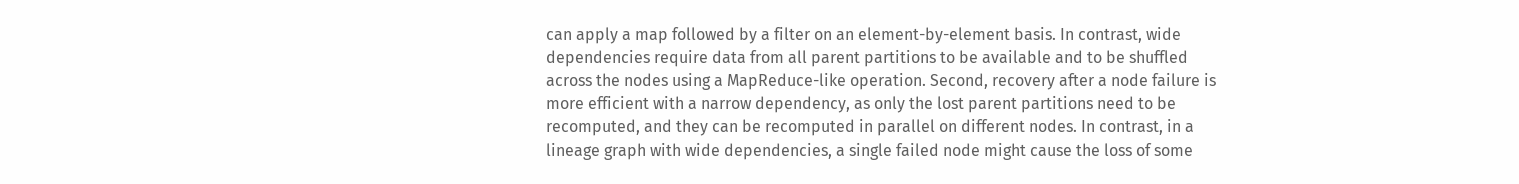can apply a map followed by a filter on an element-by-element basis. In contrast, wide dependencies require data from all parent partitions to be available and to be shuffled across the nodes using a MapReduce-like operation. Second, recovery after a node failure is more efficient with a narrow dependency, as only the lost parent partitions need to be recomputed, and they can be recomputed in parallel on different nodes. In contrast, in a lineage graph with wide dependencies, a single failed node might cause the loss of some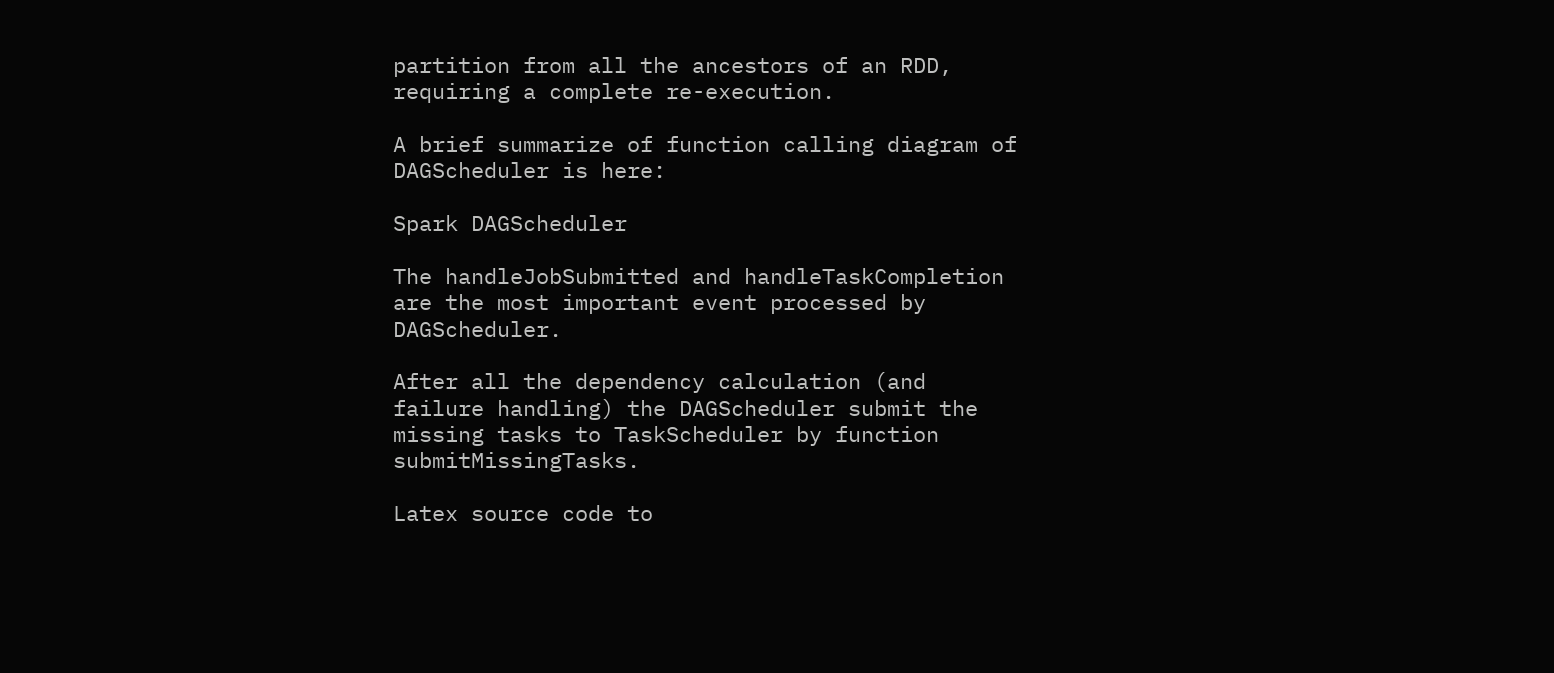partition from all the ancestors of an RDD, requiring a complete re-execution.

A brief summarize of function calling diagram of DAGScheduler is here:

Spark DAGScheduler

The handleJobSubmitted and handleTaskCompletion are the most important event processed by DAGScheduler.

After all the dependency calculation (and failure handling) the DAGScheduler submit the missing tasks to TaskScheduler by function submitMissingTasks.

Latex source code to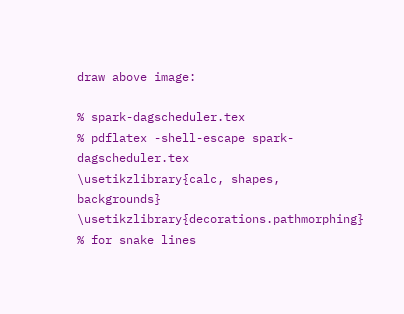draw above image:

% spark-dagscheduler.tex
% pdflatex -shell-escape spark-dagscheduler.tex
\usetikzlibrary{calc, shapes, backgrounds}
\usetikzlibrary{decorations.pathmorphing} % for snake lines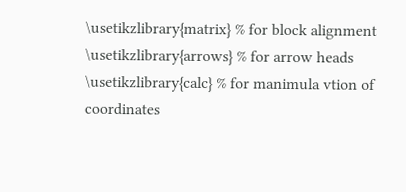\usetikzlibrary{matrix} % for block alignment
\usetikzlibrary{arrows} % for arrow heads
\usetikzlibrary{calc} % for manimula vtion of coordinates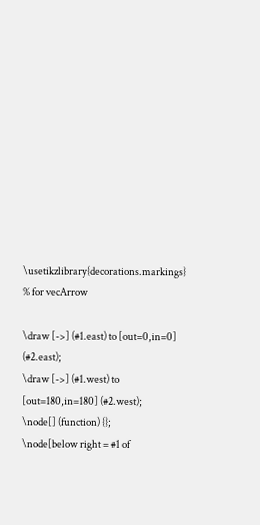\usetikzlibrary{decorations.markings} % for vecArrow

\draw [->] (#1.east) to [out=0,in=0] (#2.east);
\draw [->] (#1.west) to [out=180,in=180] (#2.west);
\node[] (function) {};
\node[below right = #1 of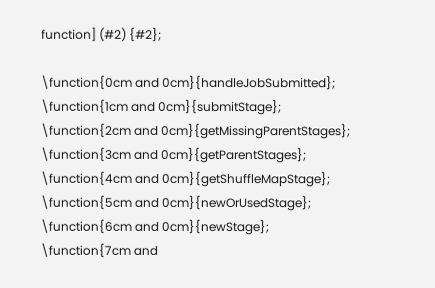function] (#2) {#2};

\function{0cm and 0cm}{handleJobSubmitted};
\function{1cm and 0cm}{submitStage};
\function{2cm and 0cm}{getMissingParentStages};
\function{3cm and 0cm}{getParentStages};
\function{4cm and 0cm}{getShuffleMapStage};
\function{5cm and 0cm}{newOrUsedStage};
\function{6cm and 0cm}{newStage};
\function{7cm and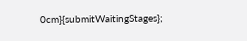0cm}{submitWaitingStages};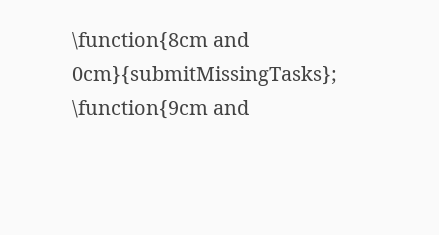\function{8cm and 0cm}{submitMissingTasks};
\function{9cm and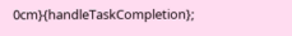0cm}{handleTaskCompletion};